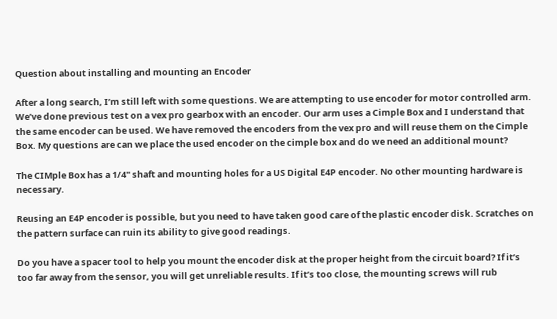Question about installing and mounting an Encoder

After a long search, I’m still left with some questions. We are attempting to use encoder for motor controlled arm. We’ve done previous test on a vex pro gearbox with an encoder. Our arm uses a Cimple Box and I understand that the same encoder can be used. We have removed the encoders from the vex pro and will reuse them on the Cimple Box. My questions are can we place the used encoder on the cimple box and do we need an additional mount?

The CIMple Box has a 1/4" shaft and mounting holes for a US Digital E4P encoder. No other mounting hardware is necessary.

Reusing an E4P encoder is possible, but you need to have taken good care of the plastic encoder disk. Scratches on the pattern surface can ruin its ability to give good readings.

Do you have a spacer tool to help you mount the encoder disk at the proper height from the circuit board? If it’s too far away from the sensor, you will get unreliable results. If it’s too close, the mounting screws will rub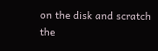on the disk and scratch the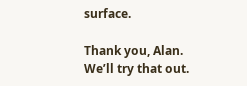surface.

Thank you, Alan. We’ll try that out.